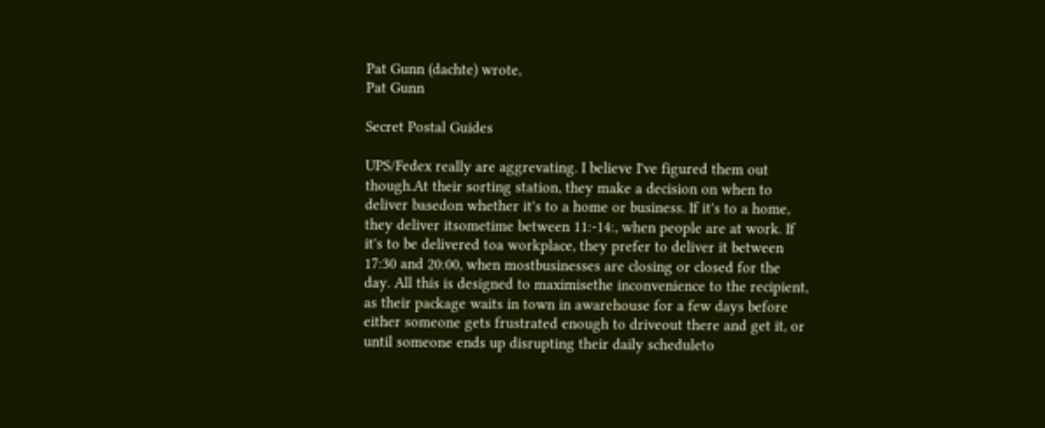Pat Gunn (dachte) wrote,
Pat Gunn

Secret Postal Guides

UPS/Fedex really are aggrevating. I believe I've figured them out though.At their sorting station, they make a decision on when to deliver basedon whether it's to a home or business. If it's to a home, they deliver itsometime between 11:-14:, when people are at work. If it's to be delivered toa workplace, they prefer to deliver it between 17:30 and 20:00, when mostbusinesses are closing or closed for the day. All this is designed to maximisethe inconvenience to the recipient, as their package waits in town in awarehouse for a few days before either someone gets frustrated enough to driveout there and get it, or until someone ends up disrupting their daily scheduleto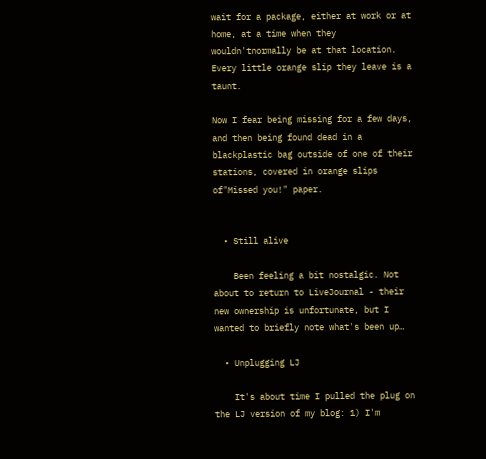wait for a package, either at work or at home, at a time when they wouldn'tnormally be at that location. Every little orange slip they leave is a taunt.

Now I fear being missing for a few days, and then being found dead in a blackplastic bag outside of one of their stations, covered in orange slips of"Missed you!" paper.


  • Still alive

    Been feeling a bit nostalgic. Not about to return to LiveJournal - their new ownership is unfortunate, but I wanted to briefly note what's been up…

  • Unplugging LJ

    It's about time I pulled the plug on the LJ version of my blog: 1) I'm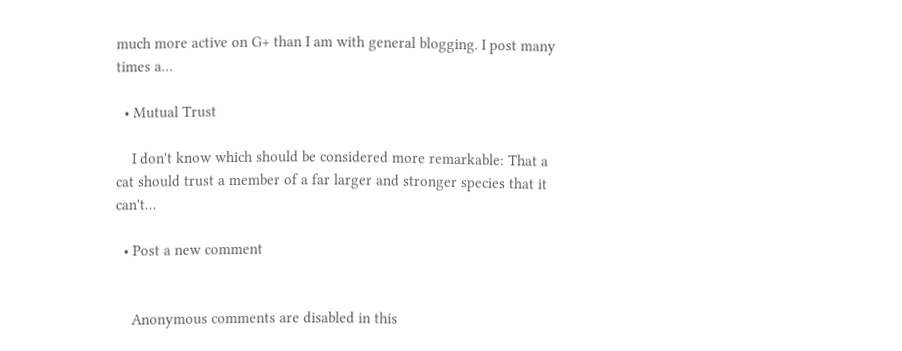much more active on G+ than I am with general blogging. I post many times a…

  • Mutual Trust

    I don't know which should be considered more remarkable: That a cat should trust a member of a far larger and stronger species that it can't…

  • Post a new comment


    Anonymous comments are disabled in this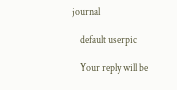journal

    default userpic

    Your reply will be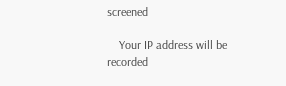screened

    Your IP address will be recorded